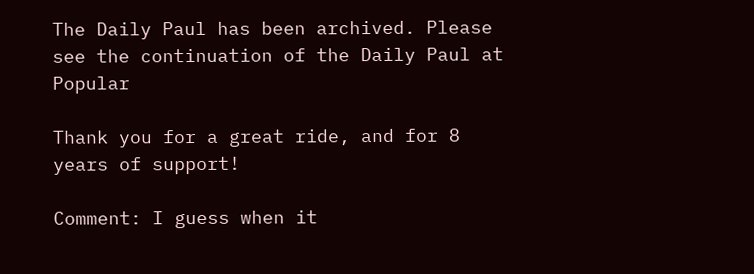The Daily Paul has been archived. Please see the continuation of the Daily Paul at Popular

Thank you for a great ride, and for 8 years of support!

Comment: I guess when it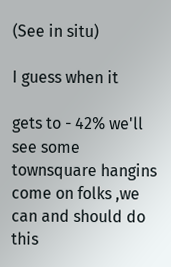(See in situ)

I guess when it

gets to - 42% we'll see some townsquare hangins
come on folks ,we can and should do this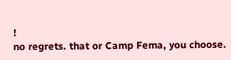!
no regrets. that or Camp Fema, you choose.